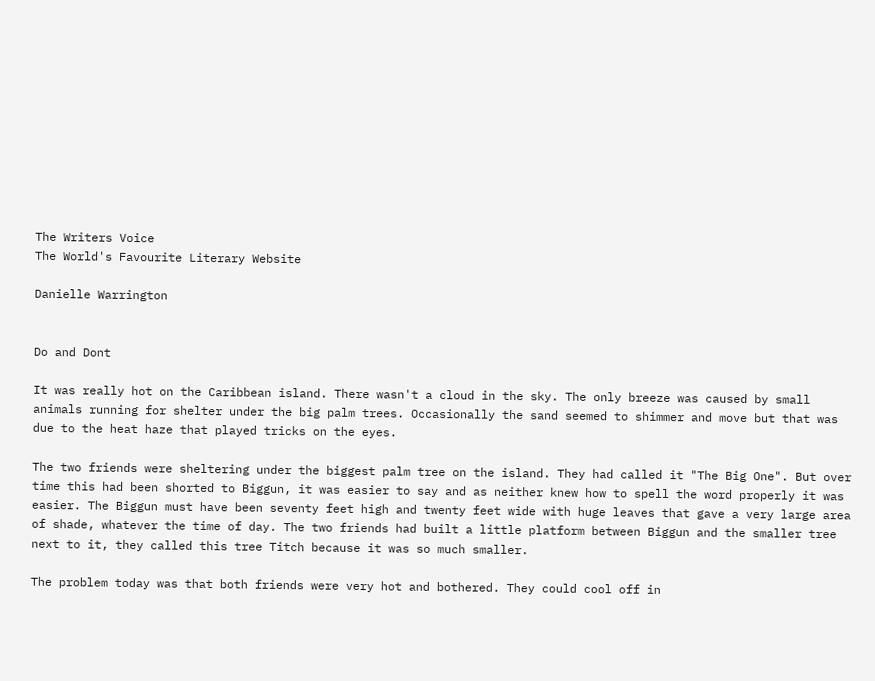The Writers Voice
The World's Favourite Literary Website

Danielle Warrington


Do and Dont

It was really hot on the Caribbean island. There wasn't a cloud in the sky. The only breeze was caused by small
animals running for shelter under the big palm trees. Occasionally the sand seemed to shimmer and move but that was
due to the heat haze that played tricks on the eyes.

The two friends were sheltering under the biggest palm tree on the island. They had called it "The Big One". But over
time this had been shorted to Biggun, it was easier to say and as neither knew how to spell the word properly it was
easier. The Biggun must have been seventy feet high and twenty feet wide with huge leaves that gave a very large area
of shade, whatever the time of day. The two friends had built a little platform between Biggun and the smaller tree
next to it, they called this tree Titch because it was so much smaller.

The problem today was that both friends were very hot and bothered. They could cool off in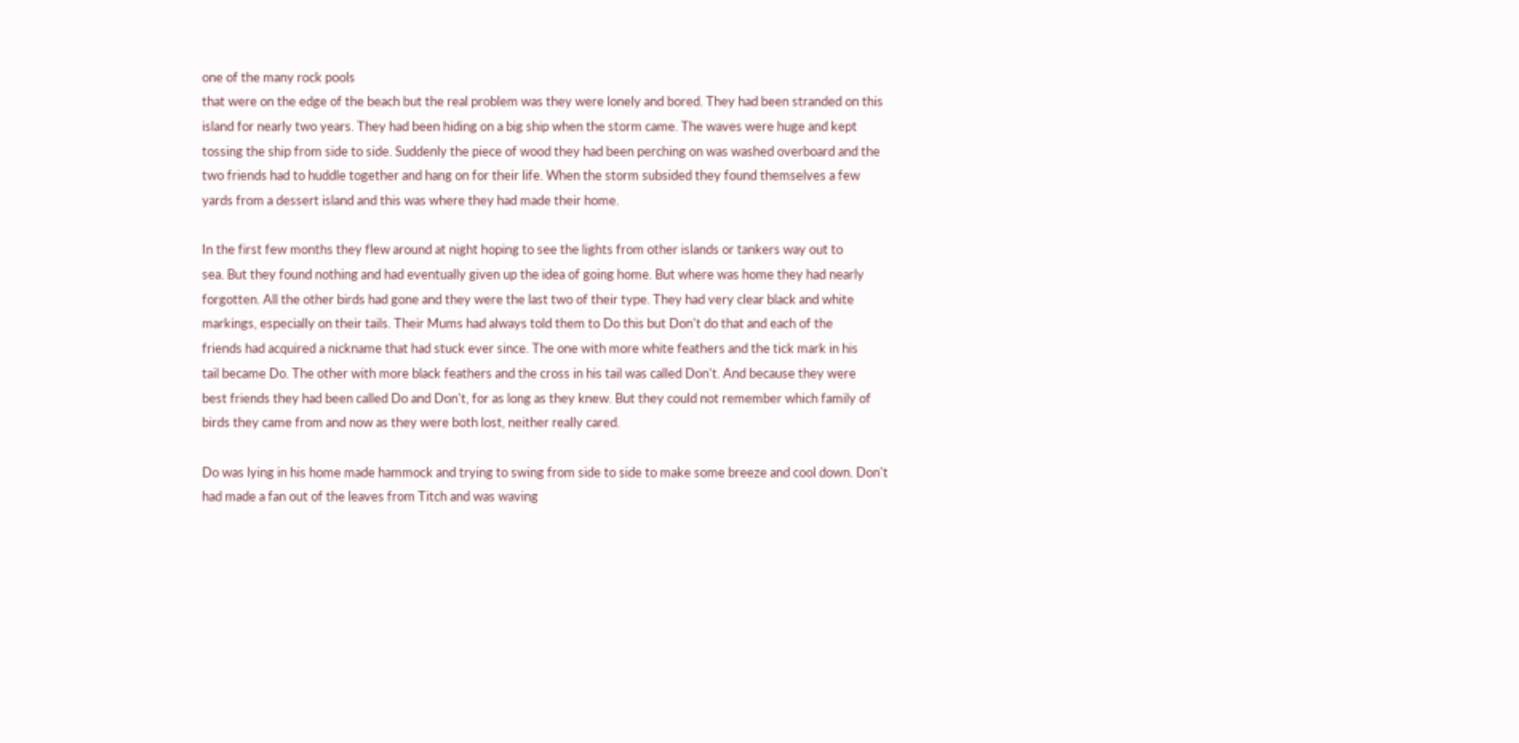one of the many rock pools
that were on the edge of the beach but the real problem was they were lonely and bored. They had been stranded on this
island for nearly two years. They had been hiding on a big ship when the storm came. The waves were huge and kept
tossing the ship from side to side. Suddenly the piece of wood they had been perching on was washed overboard and the
two friends had to huddle together and hang on for their life. When the storm subsided they found themselves a few
yards from a dessert island and this was where they had made their home.

In the first few months they flew around at night hoping to see the lights from other islands or tankers way out to
sea. But they found nothing and had eventually given up the idea of going home. But where was home they had nearly
forgotten. All the other birds had gone and they were the last two of their type. They had very clear black and white
markings, especially on their tails. Their Mums had always told them to Do this but Don't do that and each of the
friends had acquired a nickname that had stuck ever since. The one with more white feathers and the tick mark in his
tail became Do. The other with more black feathers and the cross in his tail was called Don't. And because they were
best friends they had been called Do and Don't, for as long as they knew. But they could not remember which family of
birds they came from and now as they were both lost, neither really cared.

Do was lying in his home made hammock and trying to swing from side to side to make some breeze and cool down. Don't
had made a fan out of the leaves from Titch and was waving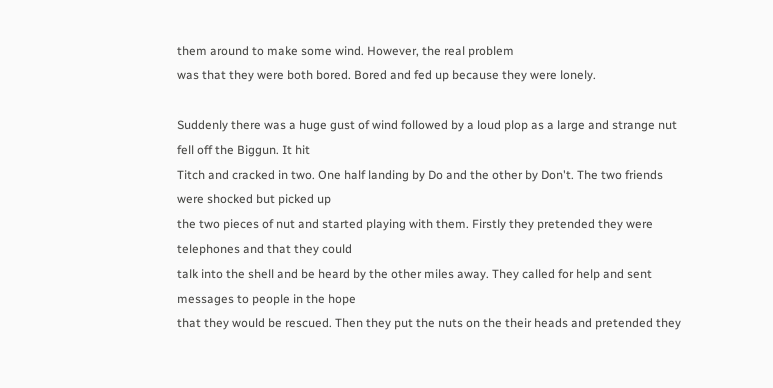them around to make some wind. However, the real problem
was that they were both bored. Bored and fed up because they were lonely.

Suddenly there was a huge gust of wind followed by a loud plop as a large and strange nut fell off the Biggun. It hit
Titch and cracked in two. One half landing by Do and the other by Don't. The two friends were shocked but picked up
the two pieces of nut and started playing with them. Firstly they pretended they were telephones and that they could
talk into the shell and be heard by the other miles away. They called for help and sent messages to people in the hope
that they would be rescued. Then they put the nuts on the their heads and pretended they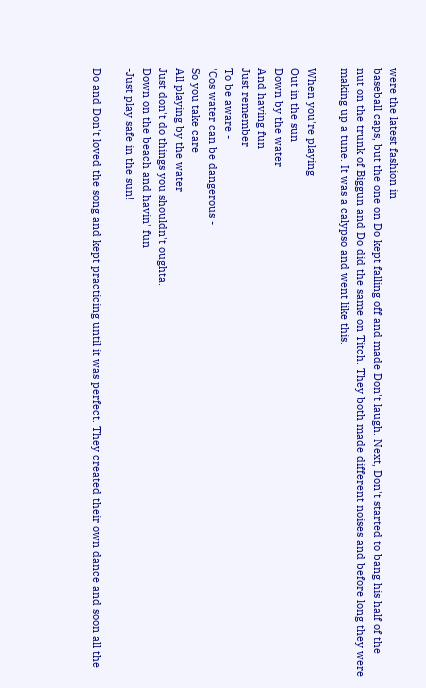were the latest fashion in
baseball caps, but the one on Do kept falling off and made Don't laugh. Next, Don't started to bang his half of the
nut on the trunk of Biggun and Do did the same on Titch. They both made different noises and before long they were
making up a tune. It was a calypso and went like this.

When you're playing
Out in the sun
Down by the water
And having fun
Just remember
To be aware -
'Cos water can be dangerous -
So you take care
All playing by the water
Just don't do things you shouldn't oughta.
Down on the beach and havin' fun
-Just play safe in the sun!

Do and Don't loved the song and kept practicing until it was perfect. They created their own dance and soon all the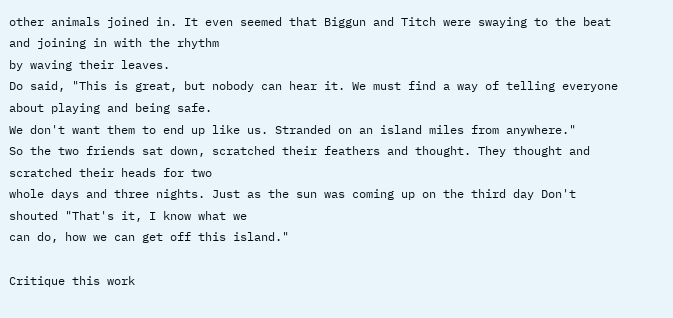other animals joined in. It even seemed that Biggun and Titch were swaying to the beat and joining in with the rhythm
by waving their leaves.
Do said, "This is great, but nobody can hear it. We must find a way of telling everyone about playing and being safe.
We don't want them to end up like us. Stranded on an island miles from anywhere."
So the two friends sat down, scratched their feathers and thought. They thought and scratched their heads for two
whole days and three nights. Just as the sun was coming up on the third day Don't shouted "That's it, I know what we
can do, how we can get off this island."

Critique this work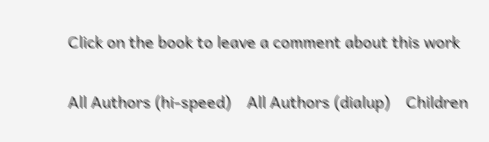Click on the book to leave a comment about this work

All Authors (hi-speed)    All Authors (dialup)    Children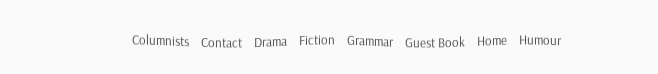Columnists    Contact    Drama    Fiction    Grammar    Guest Book    Home    Humour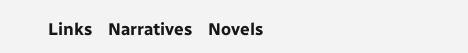Links    Narratives    Novels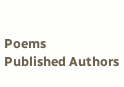Poems    Published Authors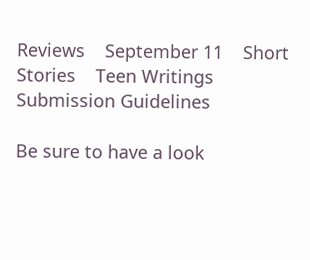Reviews    September 11    Short Stories    Teen Writings    Submission Guidelines

Be sure to have a look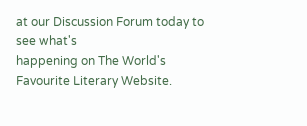at our Discussion Forum today to see what's
happening on The World's Favourite Literary Website.